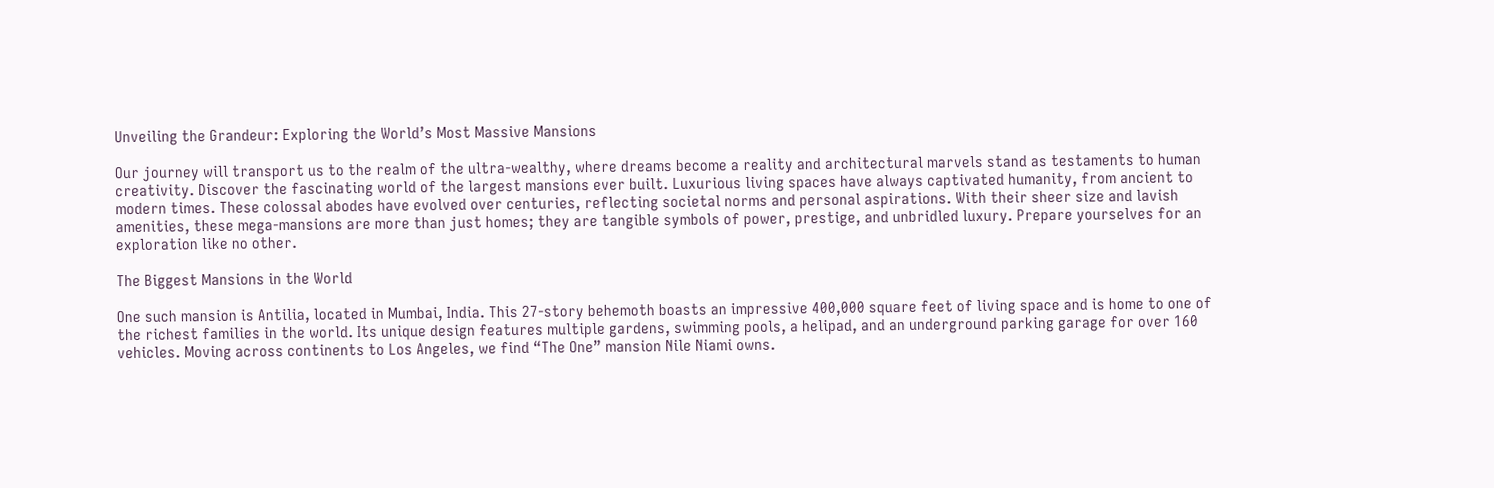Unveiling the Grandeur: Exploring the World’s Most Massive Mansions

Our journey will transport us to the realm of the ultra-wealthy, where dreams become a reality and architectural marvels stand as testaments to human creativity. Discover the fascinating world of the largest mansions ever built. Luxurious living spaces have always captivated humanity, from ancient to modern times. These colossal abodes have evolved over centuries, reflecting societal norms and personal aspirations. With their sheer size and lavish amenities, these mega-mansions are more than just homes; they are tangible symbols of power, prestige, and unbridled luxury. Prepare yourselves for an exploration like no other.

The Biggest Mansions in the World

One such mansion is Antilia, located in Mumbai, India. This 27-story behemoth boasts an impressive 400,000 square feet of living space and is home to one of the richest families in the world. Its unique design features multiple gardens, swimming pools, a helipad, and an underground parking garage for over 160 vehicles. Moving across continents to Los Angeles, we find “The One” mansion Nile Niami owns.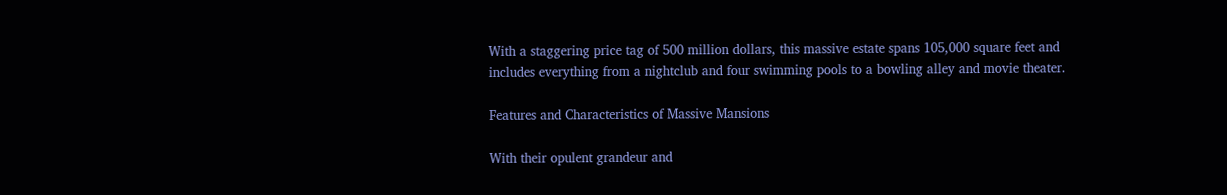With a staggering price tag of 500 million dollars, this massive estate spans 105,000 square feet and includes everything from a nightclub and four swimming pools to a bowling alley and movie theater.

Features and Characteristics of Massive Mansions

With their opulent grandeur and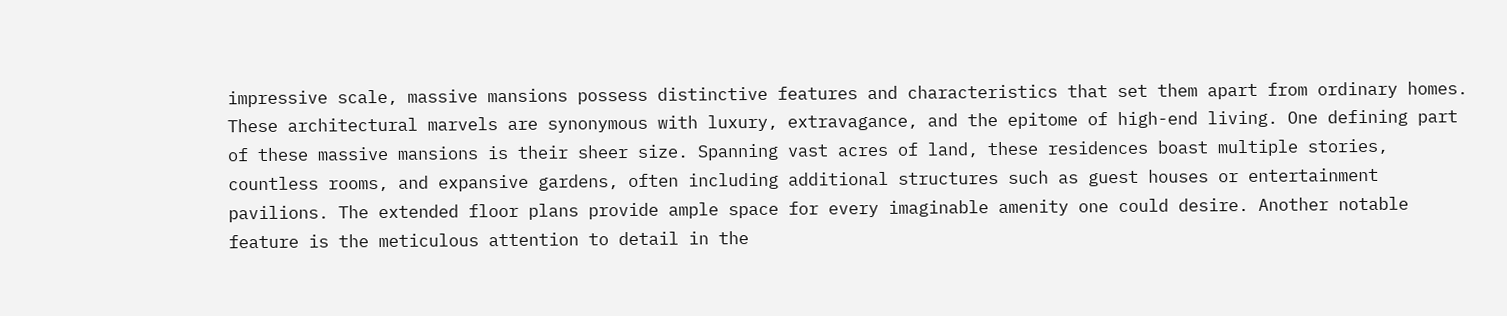impressive scale, massive mansions possess distinctive features and characteristics that set them apart from ordinary homes. These architectural marvels are synonymous with luxury, extravagance, and the epitome of high-end living. One defining part of these massive mansions is their sheer size. Spanning vast acres of land, these residences boast multiple stories, countless rooms, and expansive gardens, often including additional structures such as guest houses or entertainment pavilions. The extended floor plans provide ample space for every imaginable amenity one could desire. Another notable feature is the meticulous attention to detail in the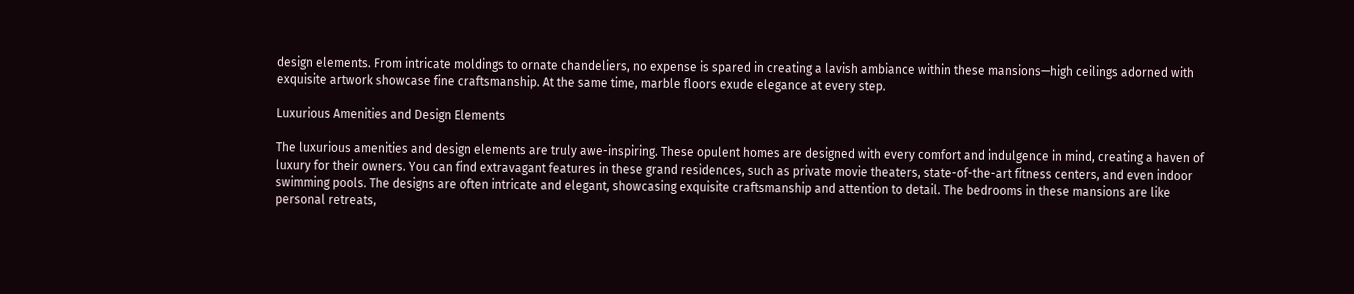design elements. From intricate moldings to ornate chandeliers, no expense is spared in creating a lavish ambiance within these mansions—high ceilings adorned with exquisite artwork showcase fine craftsmanship. At the same time, marble floors exude elegance at every step.

Luxurious Amenities and Design Elements

The luxurious amenities and design elements are truly awe-inspiring. These opulent homes are designed with every comfort and indulgence in mind, creating a haven of luxury for their owners. You can find extravagant features in these grand residences, such as private movie theaters, state-of-the-art fitness centers, and even indoor swimming pools. The designs are often intricate and elegant, showcasing exquisite craftsmanship and attention to detail. The bedrooms in these mansions are like personal retreats,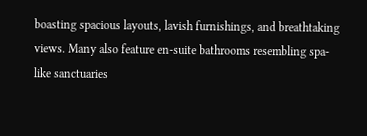boasting spacious layouts, lavish furnishings, and breathtaking views. Many also feature en-suite bathrooms resembling spa-like sanctuaries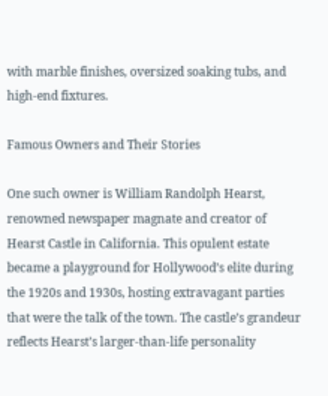with marble finishes, oversized soaking tubs, and high-end fixtures.

Famous Owners and Their Stories

One such owner is William Randolph Hearst, renowned newspaper magnate and creator of Hearst Castle in California. This opulent estate became a playground for Hollywood’s elite during the 1920s and 1930s, hosting extravagant parties that were the talk of the town. The castle’s grandeur reflects Hearst’s larger-than-life personality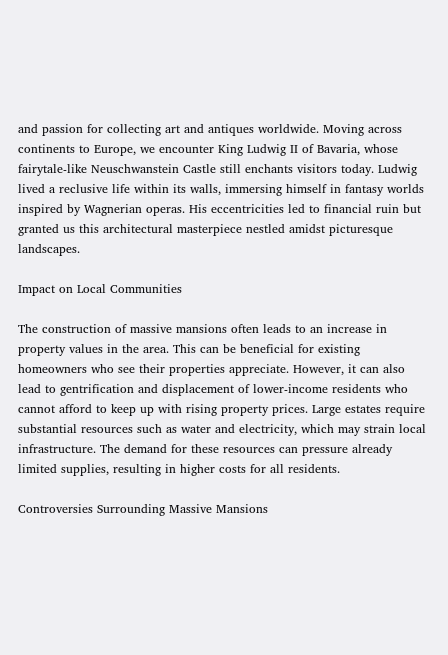and passion for collecting art and antiques worldwide. Moving across continents to Europe, we encounter King Ludwig II of Bavaria, whose fairytale-like Neuschwanstein Castle still enchants visitors today. Ludwig lived a reclusive life within its walls, immersing himself in fantasy worlds inspired by Wagnerian operas. His eccentricities led to financial ruin but granted us this architectural masterpiece nestled amidst picturesque landscapes.

Impact on Local Communities

The construction of massive mansions often leads to an increase in property values in the area. This can be beneficial for existing homeowners who see their properties appreciate. However, it can also lead to gentrification and displacement of lower-income residents who cannot afford to keep up with rising property prices. Large estates require substantial resources such as water and electricity, which may strain local infrastructure. The demand for these resources can pressure already limited supplies, resulting in higher costs for all residents.

Controversies Surrounding Massive Mansions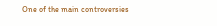One of the main controversies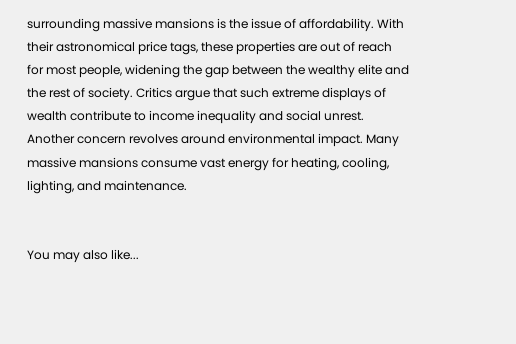surrounding massive mansions is the issue of affordability. With their astronomical price tags, these properties are out of reach for most people, widening the gap between the wealthy elite and the rest of society. Critics argue that such extreme displays of wealth contribute to income inequality and social unrest. Another concern revolves around environmental impact. Many massive mansions consume vast energy for heating, cooling, lighting, and maintenance.


You may also like...